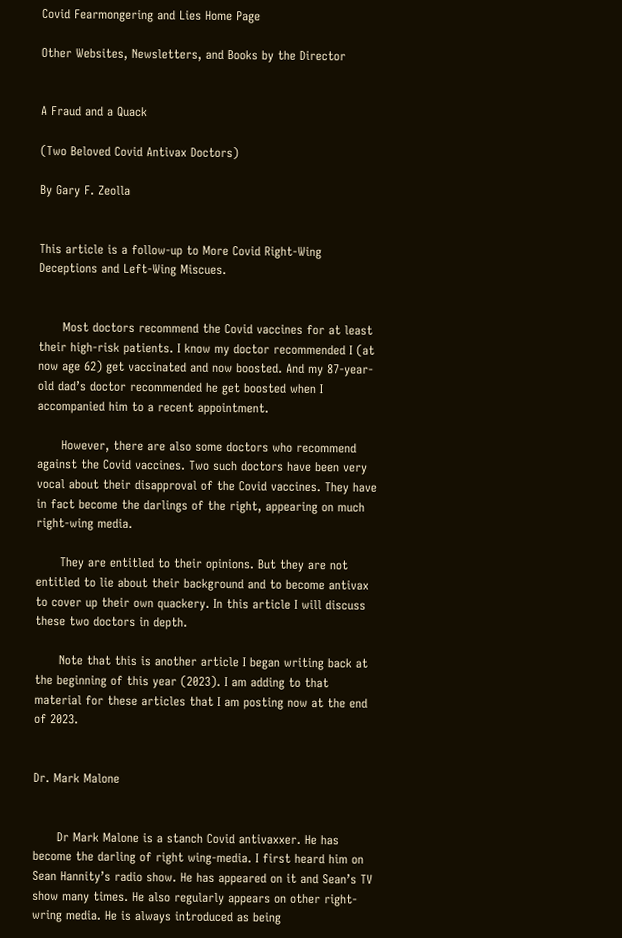Covid Fearmongering and Lies Home Page

Other Websites, Newsletters, and Books by the Director


A Fraud and a Quack

(Two Beloved Covid Antivax Doctors)

By Gary F. Zeolla


This article is a follow-up to More Covid Right-Wing Deceptions and Left-Wing Miscues.


      Most doctors recommend the Covid vaccines for at least their high-risk patients. I know my doctor recommended I (at now age 62) get vaccinated and now boosted. And my 87-year-old dad’s doctor recommended he get boosted when I accompanied him to a recent appointment.

      However, there are also some doctors who recommend against the Covid vaccines. Two such doctors have been very vocal about their disapproval of the Covid vaccines. They have in fact become the darlings of the right, appearing on much right-wing media.

      They are entitled to their opinions. But they are not entitled to lie about their background and to become antivax to cover up their own quackery. In this article I will discuss these two doctors in depth.

      Note that this is another article I began writing back at the beginning of this year (2023). I am adding to that material for these articles that I am posting now at the end of 2023.


Dr. Mark Malone


      Dr Mark Malone is a stanch Covid antivaxxer. He has become the darling of right wing-media. I first heard him on Sean Hannity’s radio show. He has appeared on it and Sean’s TV show many times. He also regularly appears on other right-wring media. He is always introduced as being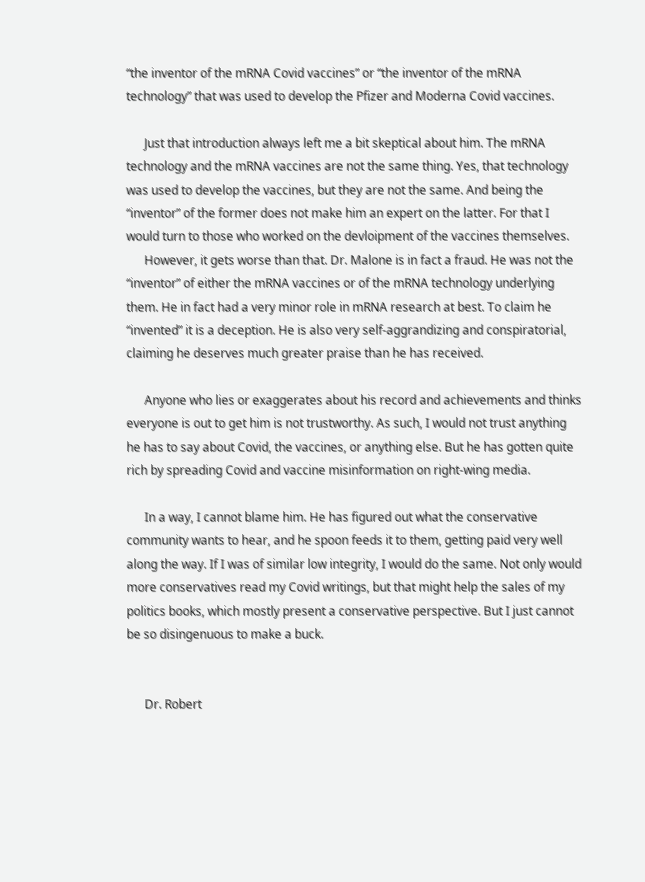“the inventor of the mRNA Covid vaccines” or “the inventor of the mRNA technology” that was used to develop the Pfizer and Moderna Covid vaccines.

      Just that introduction always left me a bit skeptical about him. The mRNA technology and the mRNA vaccines are not the same thing. Yes, that technology was used to develop the vaccines, but they are not the same. And being the “inventor” of the former does not make him an expert on the latter. For that I would turn to those who worked on the devloipment of the vaccines themselves.
      However, it gets worse than that. Dr. Malone is in fact a fraud. He was not the “inventor” of either the mRNA vaccines or of the mRNA technology underlying them. He in fact had a very minor role in mRNA research at best. To claim he “invented” it is a deception. He is also very self-aggrandizing and conspiratorial, claiming he deserves much greater praise than he has received.

      Anyone who lies or exaggerates about his record and achievements and thinks everyone is out to get him is not trustworthy. As such, I would not trust anything he has to say about Covid, the vaccines, or anything else. But he has gotten quite rich by spreading Covid and vaccine misinformation on right-wing media.

      In a way, I cannot blame him. He has figured out what the conservative community wants to hear, and he spoon feeds it to them, getting paid very well along the way. If I was of similar low integrity, I would do the same. Not only would more conservatives read my Covid writings, but that might help the sales of my politics books, which mostly present a conservative perspective. But I just cannot be so disingenuous to make a buck.


      Dr. Robert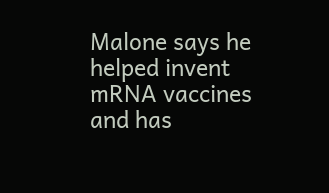Malone says he helped invent mRNA vaccines and has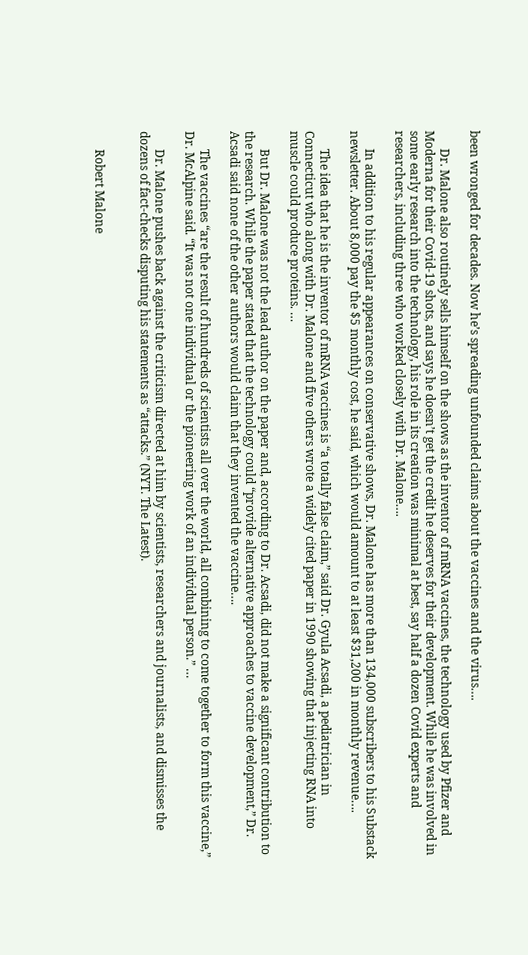been wronged for decades. Now he’s spreading unfounded claims about the vaccines and the virus….

      Dr. Malone also routinely sells himself on the shows as the inventor of mRNA vaccines, the technology used by Pfizer and Moderna for their Covid-19 shots, and says he doesn’t get the credit he deserves for their development. While he was involved in some early research into the technology, his role in its creation was minimal at best, say half a dozen Covid experts and researchers, including three who worked closely with Dr. Malone….

      In addition to his regular appearances on conservative shows, Dr. Malone has more than 134,000 subscribers to his Substack newsletter. About 8,000 pay the $5 monthly cost, he said, which would amount to at least $31,200 in monthly revenue….

      The idea that he is the inventor of mRNA vaccines is “a totally false claim,” said Dr. Gyula Acsadi, a pediatrician in Connecticut who along with Dr. Malone and five others wrote a widely cited paper in 1990 showing that injecting RNA into muscle could produce proteins. …

      But Dr. Malone was not the lead author on the paper and, according to Dr. Acsadi, did not make a significant contribution to the research. While the paper stated that the technology could “provide alternative approaches to vaccine development,” Dr. Acsadi said none of the other authors would claim that they invented the vaccine….

      The vaccines “are the result of hundreds of scientists all over the world, all combining to come together to form this vaccine,” Dr. McAlpine said. “It was not one individual or the pioneering work of an individual person.” …

      Dr. Malone pushes back against the criticism directed at him by scientists, researchers and journalists, and dismisses the dozens of fact-checks disputing his statements as “attacks.” (NYT. The Latest).


      Robert Malone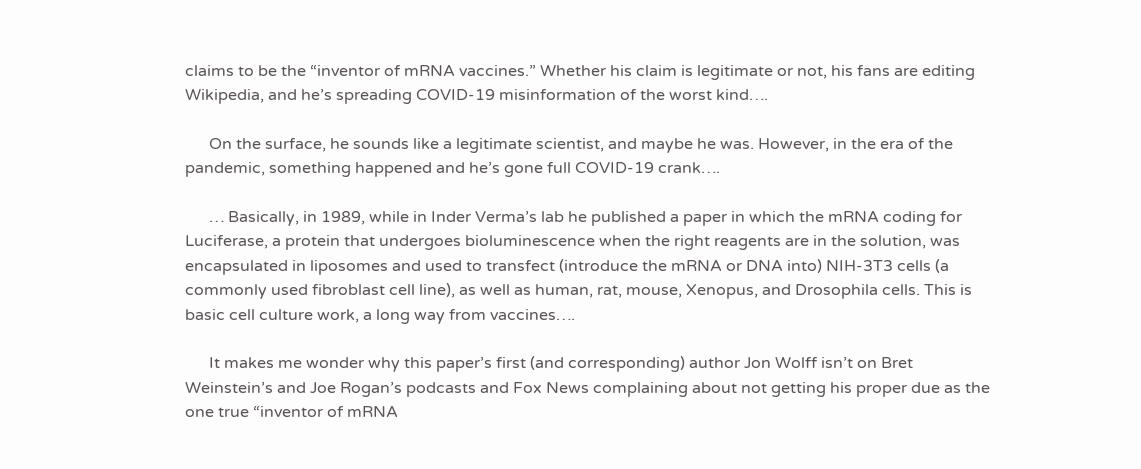claims to be the “inventor of mRNA vaccines.” Whether his claim is legitimate or not, his fans are editing Wikipedia, and he’s spreading COVID-19 misinformation of the worst kind….

      On the surface, he sounds like a legitimate scientist, and maybe he was. However, in the era of the pandemic, something happened and he’s gone full COVID-19 crank….

      … Basically, in 1989, while in Inder Verma’s lab he published a paper in which the mRNA coding for Luciferase, a protein that undergoes bioluminescence when the right reagents are in the solution, was encapsulated in liposomes and used to transfect (introduce the mRNA or DNA into) NIH-3T3 cells (a commonly used fibroblast cell line), as well as human, rat, mouse, Xenopus, and Drosophila cells. This is basic cell culture work, a long way from vaccines….

      It makes me wonder why this paper’s first (and corresponding) author Jon Wolff isn’t on Bret Weinstein’s and Joe Rogan’s podcasts and Fox News complaining about not getting his proper due as the one true “inventor of mRNA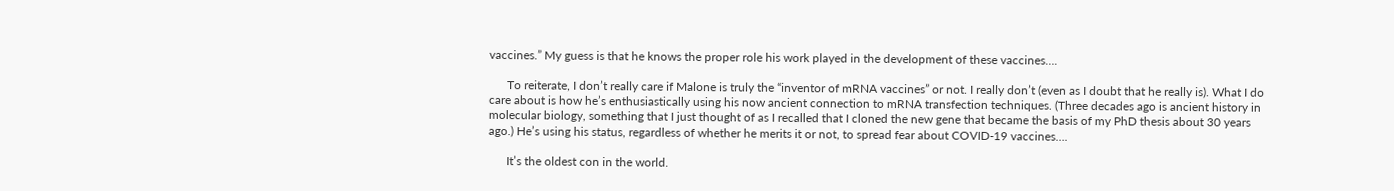vaccines.” My guess is that he knows the proper role his work played in the development of these vaccines….

      To reiterate, I don’t really care if Malone is truly the “inventor of mRNA vaccines” or not. I really don’t (even as I doubt that he really is). What I do care about is how he’s enthusiastically using his now ancient connection to mRNA transfection techniques. (Three decades ago is ancient history in molecular biology, something that I just thought of as I recalled that I cloned the new gene that became the basis of my PhD thesis about 30 years ago.) He’s using his status, regardless of whether he merits it or not, to spread fear about COVID-19 vaccines….

      It’s the oldest con in the world.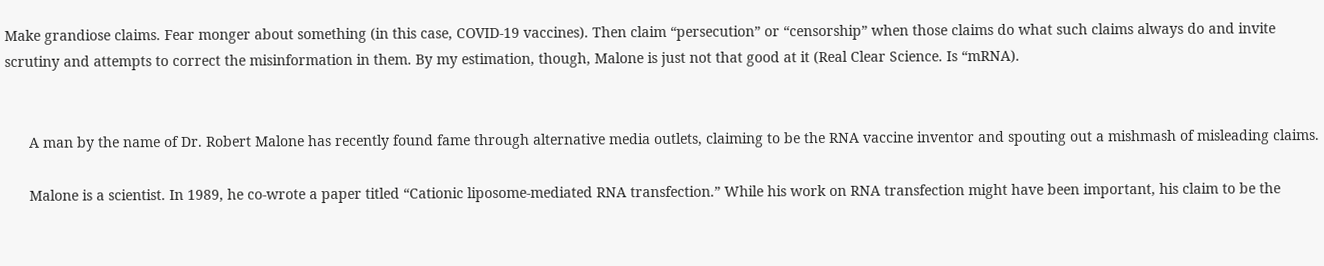Make grandiose claims. Fear monger about something (in this case, COVID-19 vaccines). Then claim “persecution” or “censorship” when those claims do what such claims always do and invite scrutiny and attempts to correct the misinformation in them. By my estimation, though, Malone is just not that good at it (Real Clear Science. Is “mRNA).


      A man by the name of Dr. Robert Malone has recently found fame through alternative media outlets, claiming to be the RNA vaccine inventor and spouting out a mishmash of misleading claims.

      Malone is a scientist. In 1989, he co-wrote a paper titled “Cationic liposome-mediated RNA transfection.” While his work on RNA transfection might have been important, his claim to be the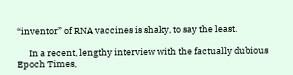“inventor” of RNA vaccines is shaky, to say the least.

      In a recent, lengthy interview with the factually dubious Epoch Times,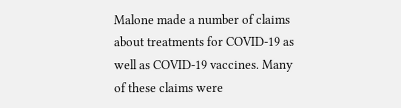Malone made a number of claims about treatments for COVID-19 as well as COVID-19 vaccines. Many of these claims were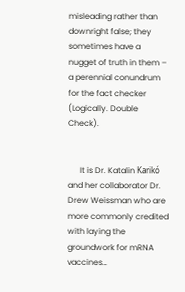misleading rather than downright false; they sometimes have a nugget of truth in them – a perennial conundrum for the fact checker (Logically. Double Check).


      It is Dr. Katalin Karikó and her collaborator Dr. Drew Weissman who are more commonly credited with laying the groundwork for mRNA vaccines…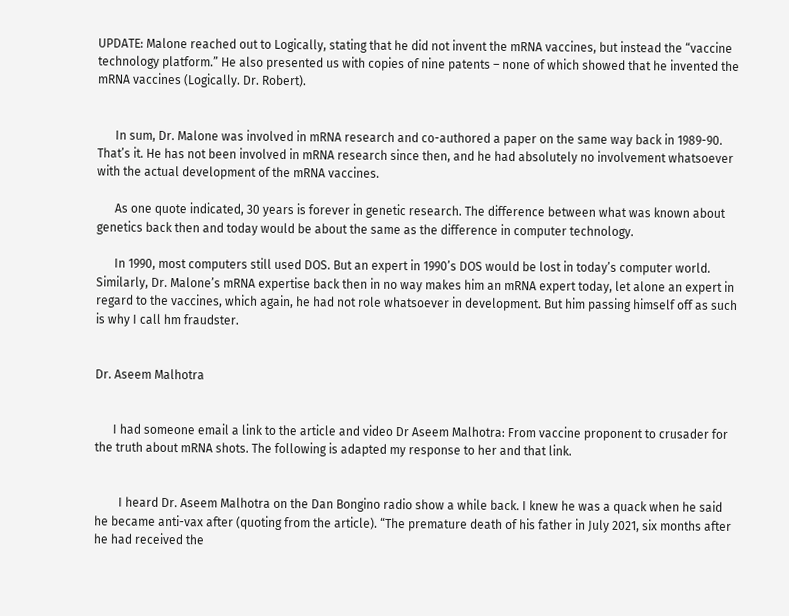UPDATE: Malone reached out to Logically, stating that he did not invent the mRNA vaccines, but instead the “vaccine technology platform.” He also presented us with copies of nine patents – none of which showed that he invented the mRNA vaccines (Logically. Dr. Robert).


      In sum, Dr. Malone was involved in mRNA research and co-authored a paper on the same way back in 1989-90. That’s it. He has not been involved in mRNA research since then, and he had absolutely no involvement whatsoever with the actual development of the mRNA vaccines.

      As one quote indicated, 30 years is forever in genetic research. The difference between what was known about genetics back then and today would be about the same as the difference in computer technology.

      In 1990, most computers still used DOS. But an expert in 1990’s DOS would be lost in today’s computer world. Similarly, Dr. Malone’s mRNA expertise back then in no way makes him an mRNA expert today, let alone an expert in regard to the vaccines, which again, he had not role whatsoever in development. But him passing himself off as such is why I call hm fraudster.


Dr. Aseem Malhotra


      I had someone email a link to the article and video Dr Aseem Malhotra: From vaccine proponent to crusader for the truth about mRNA shots. The following is adapted my response to her and that link.


        I heard Dr. Aseem Malhotra on the Dan Bongino radio show a while back. I knew he was a quack when he said he became anti-vax after (quoting from the article). “The premature death of his father in July 2021, six months after he had received the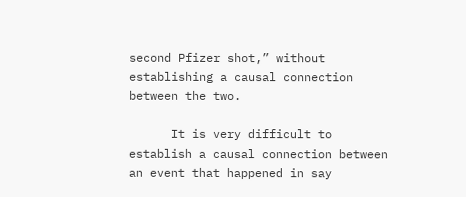second Pfizer shot,” without establishing a causal connection between the two.

      It is very difficult to establish a causal connection between an event that happened in say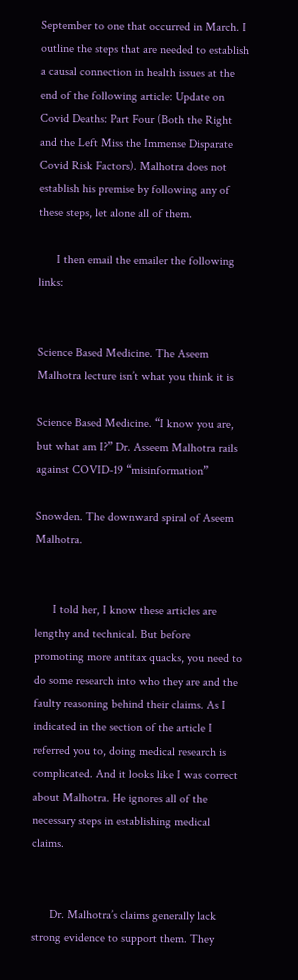September to one that occurred in March. I outline the steps that are needed to establish a causal connection in health issues at the end of the following article: Update on Covid Deaths: Part Four (Both the Right and the Left Miss the Immense Disparate Covid Risk Factors). Malhotra does not establish his premise by following any of these steps, let alone all of them.

      I then email the emailer the following links:


Science Based Medicine. The Aseem Malhotra lecture isn’t what you think it is

Science Based Medicine. “I know you are, but what am I?” Dr. Asseem Malhotra rails against COVID-19 “misinformation”

Snowden. The downward spiral of Aseem Malhotra.


      I told her, I know these articles are lengthy and technical. But before promoting more antitax quacks, you need to do some research into who they are and the faulty reasoning behind their claims. As I indicated in the section of the article I referred you to, doing medical research is complicated. And it looks like I was correct about Malhotra. He ignores all of the necessary steps in establishing medical claims.


      Dr. Malhotra’s claims generally lack strong evidence to support them. They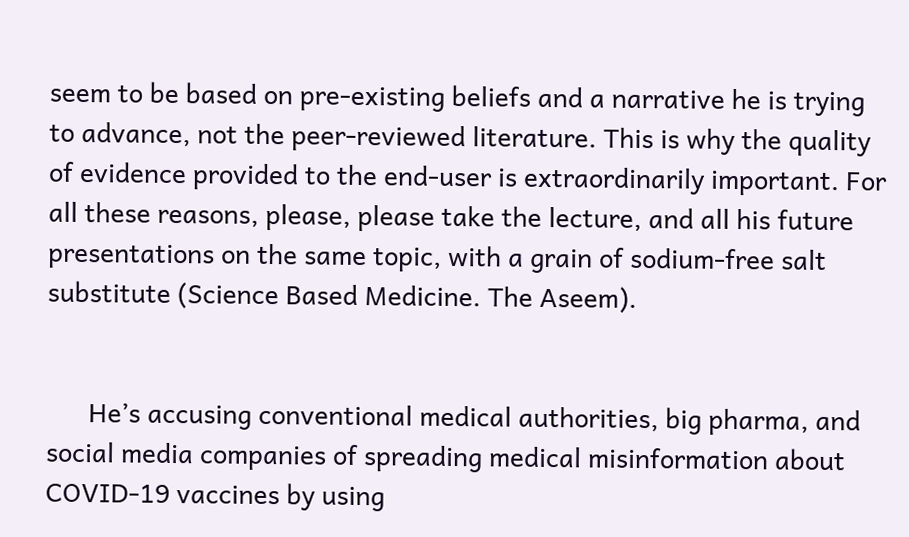seem to be based on pre-existing beliefs and a narrative he is trying to advance, not the peer-reviewed literature. This is why the quality of evidence provided to the end-user is extraordinarily important. For all these reasons, please, please take the lecture, and all his future presentations on the same topic, with a grain of sodium-free salt substitute (Science Based Medicine. The Aseem).


      He’s accusing conventional medical authorities, big pharma, and social media companies of spreading medical misinformation about COVID-19 vaccines by using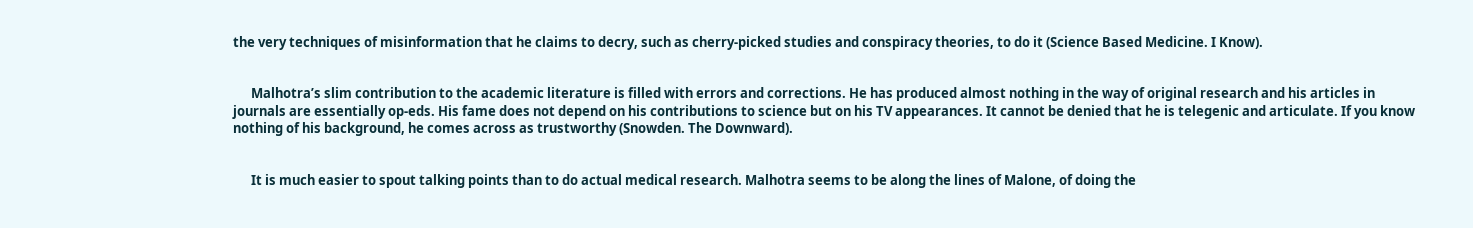the very techniques of misinformation that he claims to decry, such as cherry-picked studies and conspiracy theories, to do it (Science Based Medicine. I Know).


      Malhotra’s slim contribution to the academic literature is filled with errors and corrections. He has produced almost nothing in the way of original research and his articles in journals are essentially op-eds. His fame does not depend on his contributions to science but on his TV appearances. It cannot be denied that he is telegenic and articulate. If you know nothing of his background, he comes across as trustworthy (Snowden. The Downward).


      It is much easier to spout talking points than to do actual medical research. Malhotra seems to be along the lines of Malone, of doing the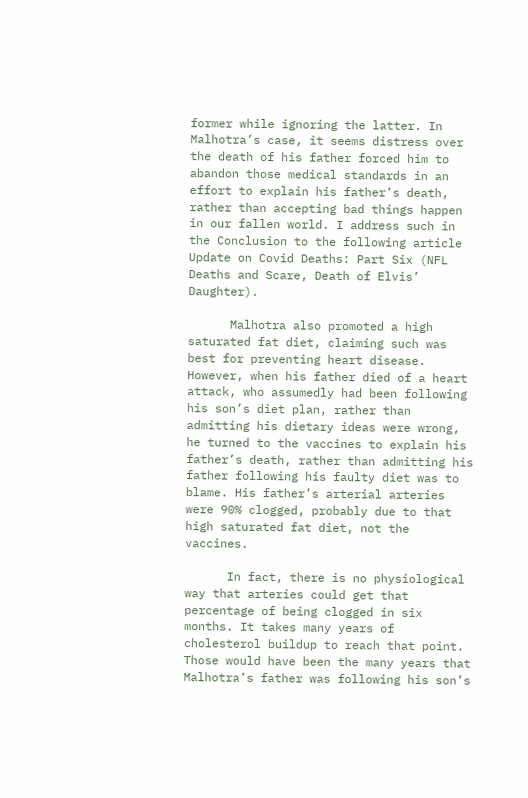former while ignoring the latter. In Malhotra’s case, it seems distress over the death of his father forced him to abandon those medical standards in an effort to explain his father’s death, rather than accepting bad things happen in our fallen world. I address such in the Conclusion to the following article Update on Covid Deaths: Part Six (NFL Deaths and Scare, Death of Elvis’ Daughter).

      Malhotra also promoted a high saturated fat diet, claiming such was best for preventing heart disease. However, when his father died of a heart attack, who assumedly had been following his son’s diet plan, rather than admitting his dietary ideas were wrong, he turned to the vaccines to explain his father’s death, rather than admitting his father following his faulty diet was to blame. His father’s arterial arteries were 90% clogged, probably due to that high saturated fat diet, not the vaccines.

      In fact, there is no physiological way that arteries could get that percentage of being clogged in six months. It takes many years of cholesterol buildup to reach that point. Those would have been the many years that Malhotra’s father was following his son’s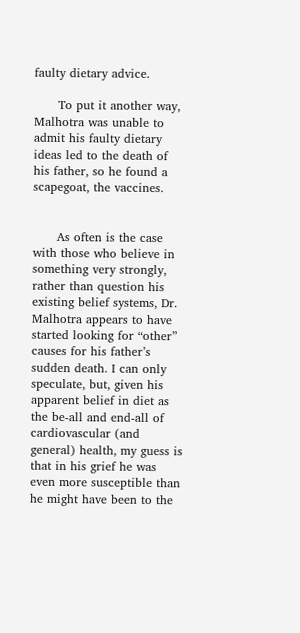faulty dietary advice.

      To put it another way, Malhotra was unable to admit his faulty dietary ideas led to the death of his father, so he found a scapegoat, the vaccines.


      As often is the case with those who believe in something very strongly, rather than question his existing belief systems, Dr. Malhotra appears to have started looking for “other” causes for his father’s sudden death. I can only speculate, but, given his apparent belief in diet as the be-all and end-all of cardiovascular (and general) health, my guess is that in his grief he was even more susceptible than he might have been to the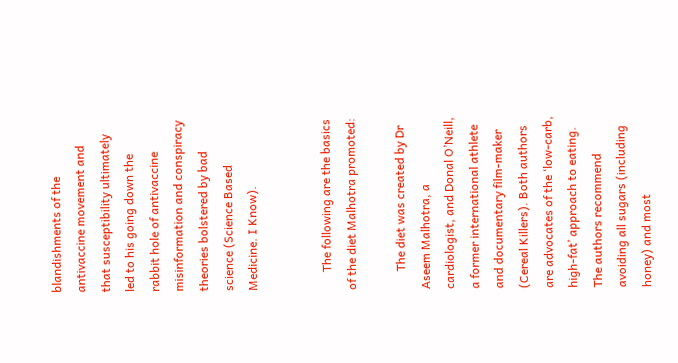blandishments of the antivaccine movement and that susceptibility ultimately led to his going down the rabbit hole of antivaccine misinformation and conspiracy theories bolstered by bad science (Science Based Medicine. I Know).


      The following are the basics of the diet Malhotra promoted:

      The diet was created by Dr Aseem Malhotra, a cardiologist, and Donal O’Neill, a former international athlete and documentary film-maker (Cereal Killers). Both authors are advocates of the ‘low-carb, high-fat’ approach to eating. The authors recommend avoiding all sugars (including honey) and most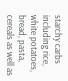starchy carbs including rice, white potatoes, bread, pasta, cereals as well as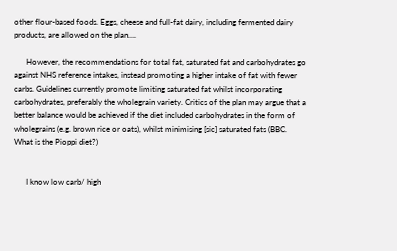other flour-based foods. Eggs, cheese and full-fat dairy, including fermented dairy products, are allowed on the plan….

      However, the recommendations for total fat, saturated fat and carbohydrates go against NHS reference intakes, instead promoting a higher intake of fat with fewer carbs. Guidelines currently promote limiting saturated fat whilst incorporating carbohydrates, preferably the wholegrain variety. Critics of the plan may argue that a better balance would be achieved if the diet included carbohydrates in the form of wholegrains (e.g. brown rice or oats), whilst minimising [sic] saturated fats (BBC. What is the Pioppi diet?)


      I know low carb/ high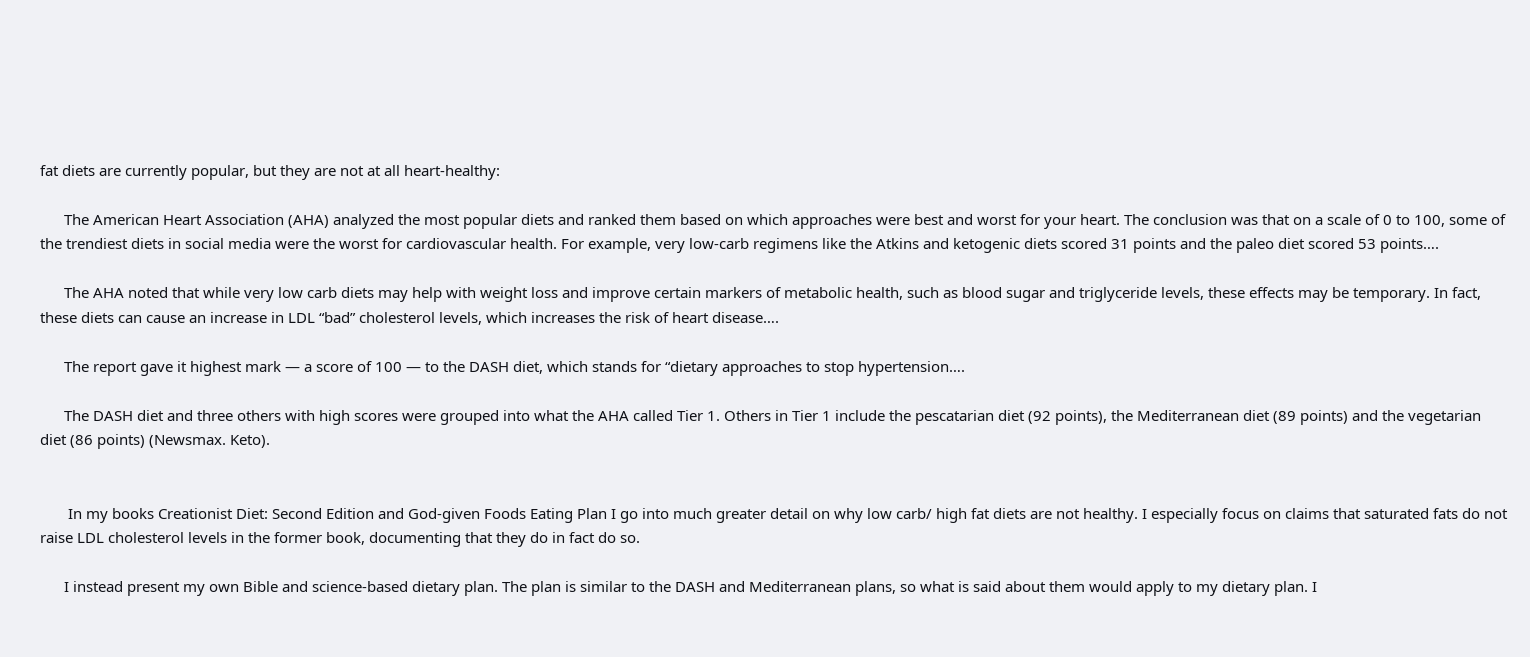fat diets are currently popular, but they are not at all heart-healthy:

      The American Heart Association (AHA) analyzed the most popular diets and ranked them based on which approaches were best and worst for your heart. The conclusion was that on a scale of 0 to 100, some of the trendiest diets in social media were the worst for cardiovascular health. For example, very low-carb regimens like the Atkins and ketogenic diets scored 31 points and the paleo diet scored 53 points….

      The AHA noted that while very low carb diets may help with weight loss and improve certain markers of metabolic health, such as blood sugar and triglyceride levels, these effects may be temporary. In fact, these diets can cause an increase in LDL “bad” cholesterol levels, which increases the risk of heart disease….

      The report gave it highest mark — a score of 100 — to the DASH diet, which stands for “dietary approaches to stop hypertension….

      The DASH diet and three others with high scores were grouped into what the AHA called Tier 1. Others in Tier 1 include the pescatarian diet (92 points), the Mediterranean diet (89 points) and the vegetarian diet (86 points) (Newsmax. Keto).


       In my books Creationist Diet: Second Edition and God-given Foods Eating Plan I go into much greater detail on why low carb/ high fat diets are not healthy. I especially focus on claims that saturated fats do not raise LDL cholesterol levels in the former book, documenting that they do in fact do so.

      I instead present my own Bible and science-based dietary plan. The plan is similar to the DASH and Mediterranean plans, so what is said about them would apply to my dietary plan. I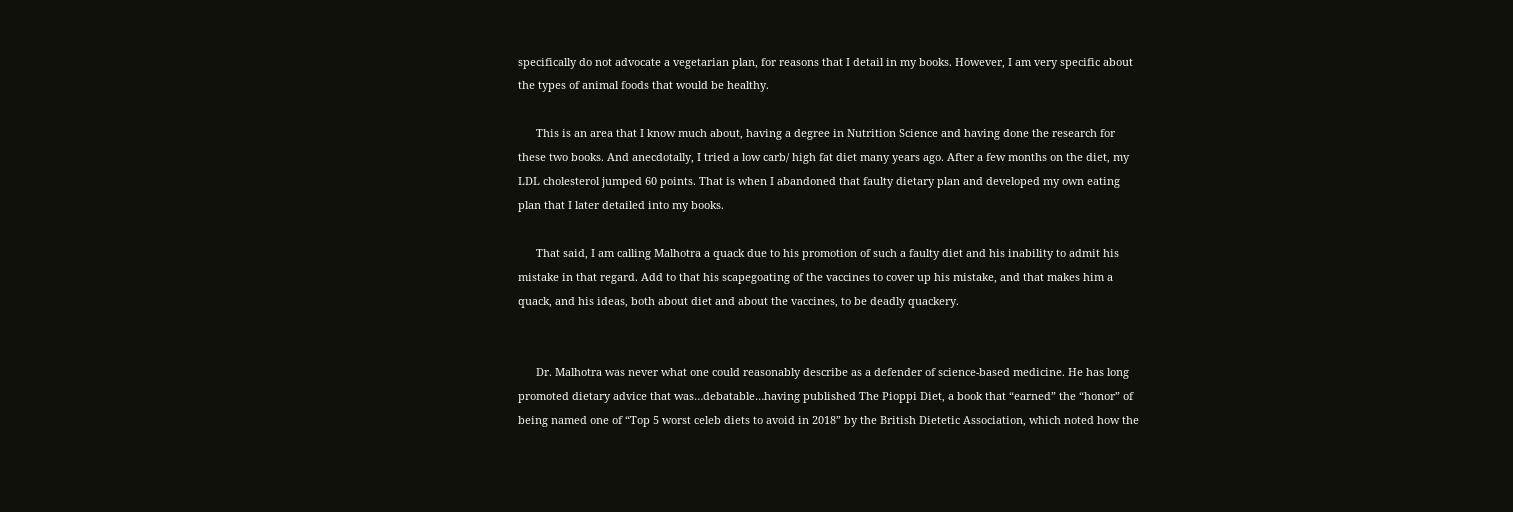specifically do not advocate a vegetarian plan, for reasons that I detail in my books. However, I am very specific about the types of animal foods that would be healthy.

      This is an area that I know much about, having a degree in Nutrition Science and having done the research for these two books. And anecdotally, I tried a low carb/ high fat diet many years ago. After a few months on the diet, my LDL cholesterol jumped 60 points. That is when I abandoned that faulty dietary plan and developed my own eating plan that I later detailed into my books.

      That said, I am calling Malhotra a quack due to his promotion of such a faulty diet and his inability to admit his mistake in that regard. Add to that his scapegoating of the vaccines to cover up his mistake, and that makes him a quack, and his ideas, both about diet and about the vaccines, to be deadly quackery.


      Dr. Malhotra was never what one could reasonably describe as a defender of science-based medicine. He has long promoted dietary advice that was…debatable…having published The Pioppi Diet, a book that “earned” the “honor” of being named one of “Top 5 worst celeb diets to avoid in 2018” by the British Dietetic Association, which noted how the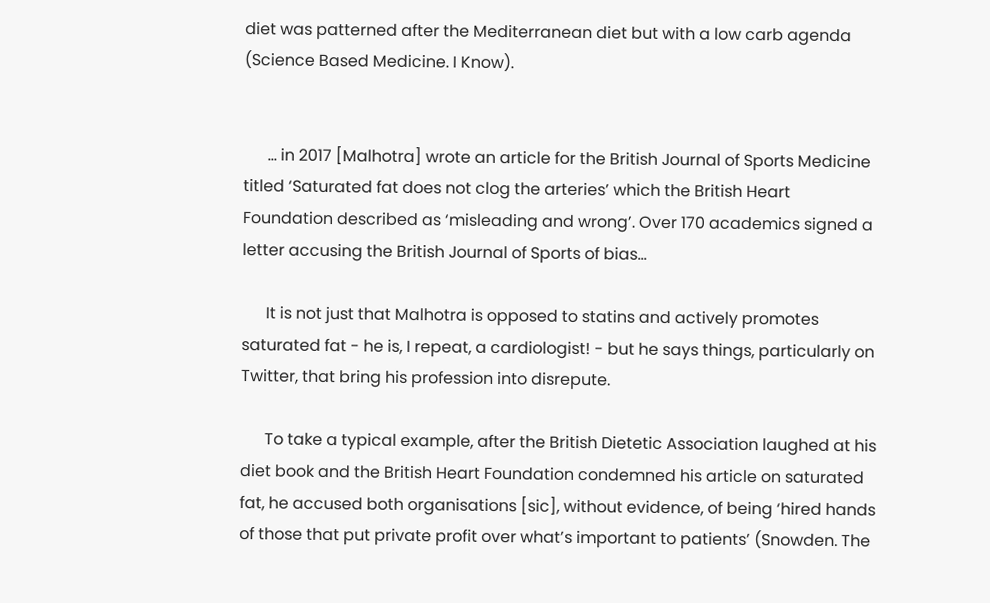diet was patterned after the Mediterranean diet but with a low carb agenda (Science Based Medicine. I Know).


      … in 2017 [Malhotra] wrote an article for the British Journal of Sports Medicine titled ‘Saturated fat does not clog the arteries’ which the British Heart Foundation described as ‘misleading and wrong’. Over 170 academics signed a letter accusing the British Journal of Sports of bias…

      It is not just that Malhotra is opposed to statins and actively promotes saturated fat - he is, I repeat, a cardiologist! - but he says things, particularly on Twitter, that bring his profession into disrepute.

      To take a typical example, after the British Dietetic Association laughed at his diet book and the British Heart Foundation condemned his article on saturated fat, he accused both organisations [sic], without evidence, of being ‘hired hands of those that put private profit over what’s important to patients’ (Snowden. The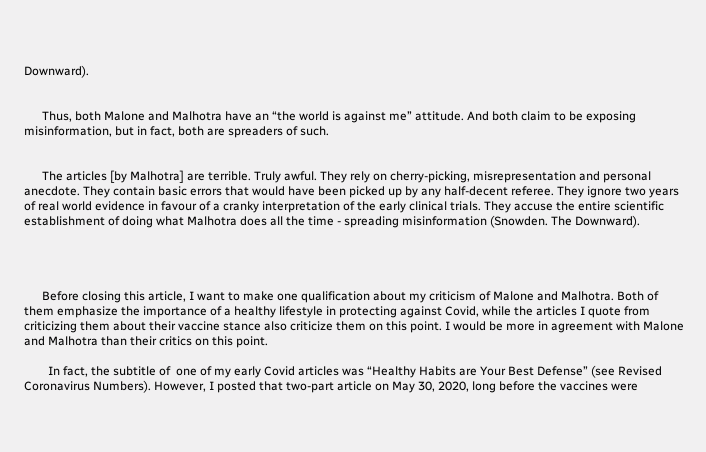Downward).


      Thus, both Malone and Malhotra have an “the world is against me” attitude. And both claim to be exposing misinformation, but in fact, both are spreaders of such.


      The articles [by Malhotra] are terrible. Truly awful. They rely on cherry-picking, misrepresentation and personal anecdote. They contain basic errors that would have been picked up by any half-decent referee. They ignore two years of real world evidence in favour of a cranky interpretation of the early clinical trials. They accuse the entire scientific establishment of doing what Malhotra does all the time - spreading misinformation (Snowden. The Downward).




      Before closing this article, I want to make one qualification about my criticism of Malone and Malhotra. Both of them emphasize the importance of a healthy lifestyle in protecting against Covid, while the articles I quote from criticizing them about their vaccine stance also criticize them on this point. I would be more in agreement with Malone and Malhotra than their critics on this point.

        In fact, the subtitle of  one of my early Covid articles was “Healthy Habits are Your Best Defense” (see Revised Coronavirus Numbers). However, I posted that two-part article on May 30, 2020, long before the vaccines were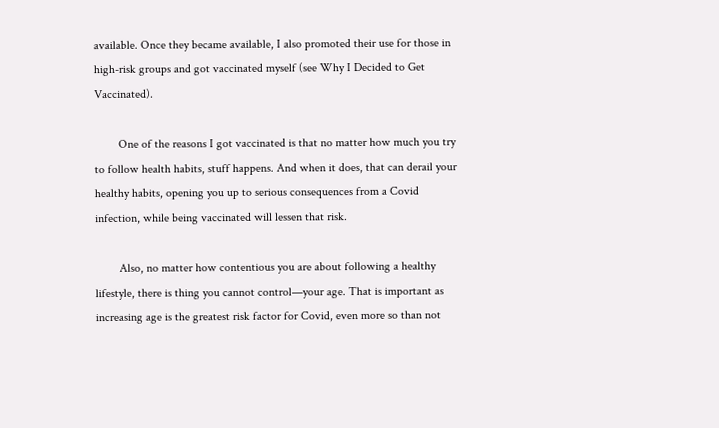available. Once they became available, I also promoted their use for those in high-risk groups and got vaccinated myself (see Why I Decided to Get Vaccinated).

        One of the reasons I got vaccinated is that no matter how much you try to follow health habits, stuff happens. And when it does, that can derail your healthy habits, opening you up to serious consequences from a Covid infection, while being vaccinated will lessen that risk.

        Also, no matter how contentious you are about following a healthy lifestyle, there is thing you cannot control—your age. That is important as increasing age is the greatest risk factor for Covid, even more so than not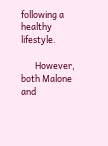following a healthy lifestyle.

       However, both Malone and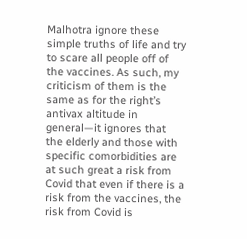Malhotra ignore these simple truths of life and try to scare all people off of the vaccines. As such, my  criticism of them is the same as for the right’s antivax altitude in general—it ignores that the elderly and those with specific comorbidities are at such great a risk from Covid that even if there is a risk from the vaccines, the risk from Covid is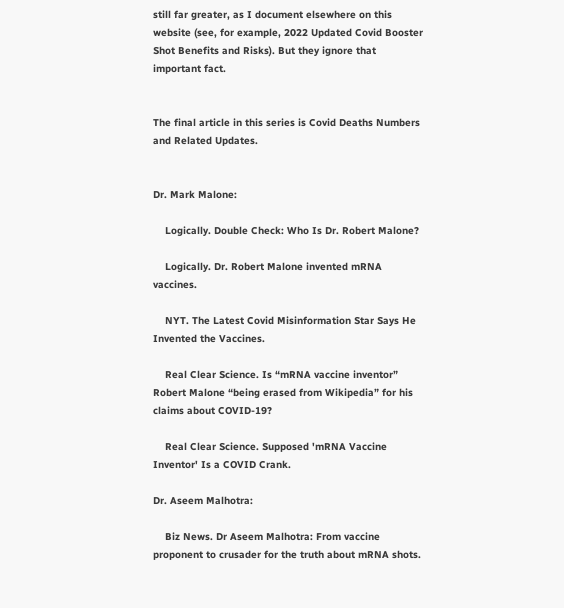still far greater, as I document elsewhere on this website (see, for example, 2022 Updated Covid Booster Shot Benefits and Risks). But they ignore that important fact.


The final article in this series is Covid Deaths Numbers and Related Updates.


Dr. Mark Malone:

    Logically. Double Check: Who Is Dr. Robert Malone?

    Logically. Dr. Robert Malone invented mRNA vaccines.

    NYT. The Latest Covid Misinformation Star Says He Invented the Vaccines.

    Real Clear Science. Is “mRNA vaccine inventor” Robert Malone “being erased from Wikipedia” for his claims about COVID-19?

    Real Clear Science. Supposed 'mRNA Vaccine Inventor' Is a COVID Crank.

Dr. Aseem Malhotra:

    Biz News. Dr Aseem Malhotra: From vaccine proponent to crusader for the truth about mRNA shots.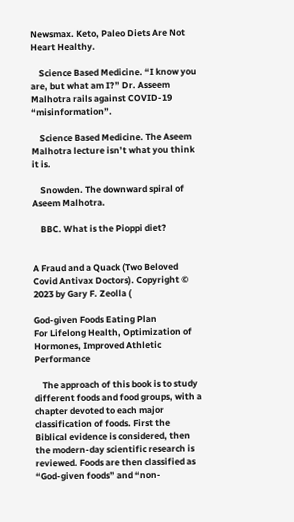Newsmax. Keto, Paleo Diets Are Not Heart Healthy.

    Science Based Medicine. “I know you are, but what am I?” Dr. Asseem Malhotra rails against COVID-19 “misinformation”.

    Science Based Medicine. The Aseem Malhotra lecture isn’t what you think it is.

    Snowden. The downward spiral of Aseem Malhotra.

    BBC. What is the Pioppi diet?


A Fraud and a Quack (Two Beloved Covid Antivax Doctors). Copyright © 2023 by Gary F. Zeolla (

God-given Foods Eating Plan
For Lifelong Health, Optimization of Hormones, Improved Athletic Performance

    The approach of this book is to study different foods and food groups, with a chapter devoted to each major classification of foods. First the Biblical evidence is considered, then the modern-day scientific research is reviewed. Foods are then classified as “God-given foods” and “non-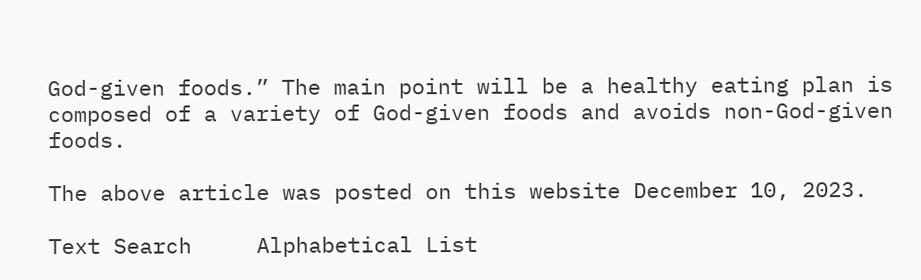God-given foods.” The main point will be a healthy eating plan is composed of a variety of God-given foods and avoids non-God-given foods.

The above article was posted on this website December 10, 2023.

Text Search     Alphabetical List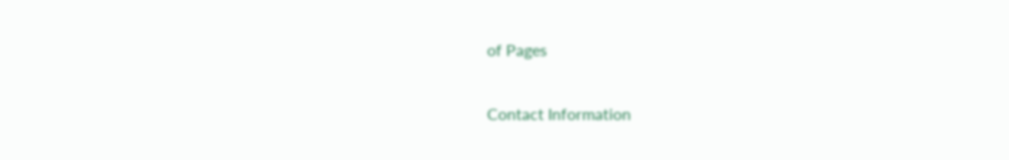of Pages

Contact Information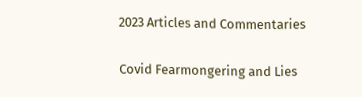2023 Articles and Commentaries

Covid Fearmongering and Lies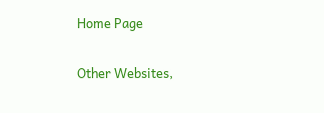Home Page

Other Websites,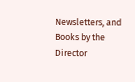Newsletters, and Books by the Director